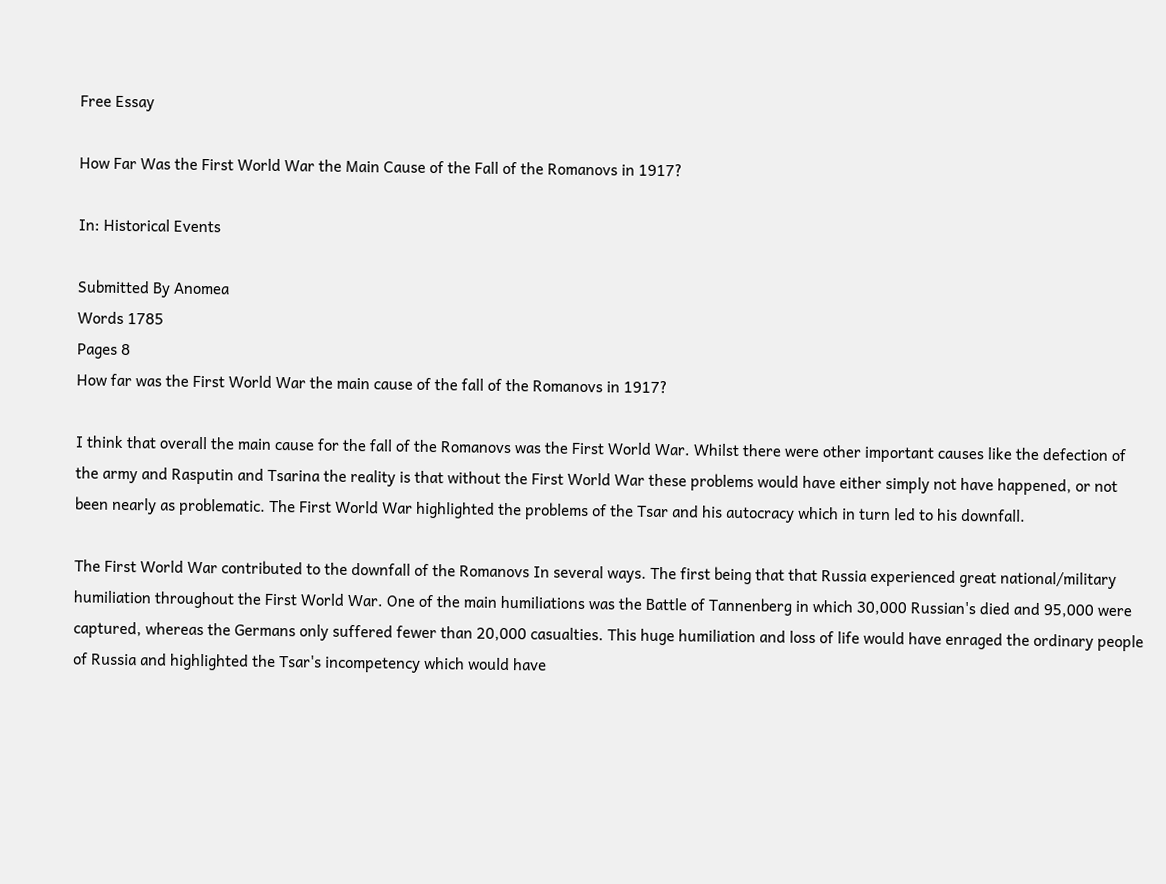Free Essay

How Far Was the First World War the Main Cause of the Fall of the Romanovs in 1917?

In: Historical Events

Submitted By Anomea
Words 1785
Pages 8
How far was the First World War the main cause of the fall of the Romanovs in 1917?

I think that overall the main cause for the fall of the Romanovs was the First World War. Whilst there were other important causes like the defection of the army and Rasputin and Tsarina the reality is that without the First World War these problems would have either simply not have happened, or not been nearly as problematic. The First World War highlighted the problems of the Tsar and his autocracy which in turn led to his downfall.

The First World War contributed to the downfall of the Romanovs In several ways. The first being that that Russia experienced great national/military humiliation throughout the First World War. One of the main humiliations was the Battle of Tannenberg in which 30,000 Russian's died and 95,000 were captured, whereas the Germans only suffered fewer than 20,000 casualties. This huge humiliation and loss of life would have enraged the ordinary people of Russia and highlighted the Tsar's incompetency which would have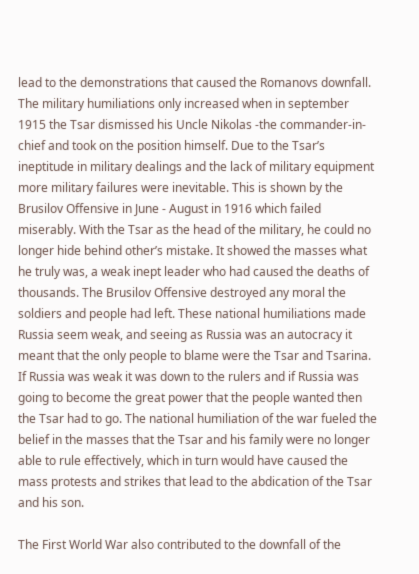lead to the demonstrations that caused the Romanovs downfall. The military humiliations only increased when in september 1915 the Tsar dismissed his Uncle Nikolas -the commander-in-chief and took on the position himself. Due to the Tsar’s ineptitude in military dealings and the lack of military equipment more military failures were inevitable. This is shown by the Brusilov Offensive in June - August in 1916 which failed miserably. With the Tsar as the head of the military, he could no longer hide behind other’s mistake. It showed the masses what he truly was, a weak inept leader who had caused the deaths of thousands. The Brusilov Offensive destroyed any moral the soldiers and people had left. These national humiliations made Russia seem weak, and seeing as Russia was an autocracy it meant that the only people to blame were the Tsar and Tsarina. If Russia was weak it was down to the rulers and if Russia was going to become the great power that the people wanted then the Tsar had to go. The national humiliation of the war fueled the belief in the masses that the Tsar and his family were no longer able to rule effectively, which in turn would have caused the mass protests and strikes that lead to the abdication of the Tsar and his son.

The First World War also contributed to the downfall of the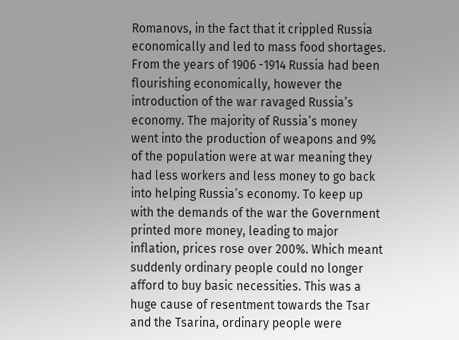Romanovs, in the fact that it crippled Russia economically and led to mass food shortages. From the years of 1906 -1914 Russia had been flourishing economically, however the introduction of the war ravaged Russia’s economy. The majority of Russia’s money went into the production of weapons and 9% of the population were at war meaning they had less workers and less money to go back into helping Russia’s economy. To keep up with the demands of the war the Government printed more money, leading to major inflation, prices rose over 200%. Which meant suddenly ordinary people could no longer afford to buy basic necessities. This was a huge cause of resentment towards the Tsar and the Tsarina, ordinary people were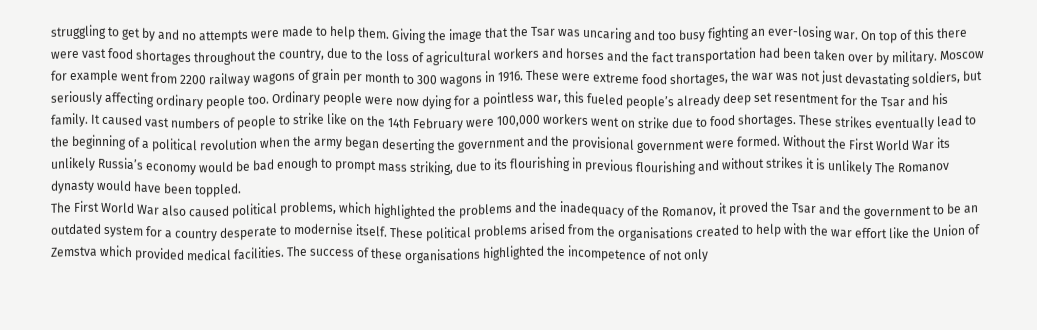struggling to get by and no attempts were made to help them. Giving the image that the Tsar was uncaring and too busy fighting an ever-losing war. On top of this there were vast food shortages throughout the country, due to the loss of agricultural workers and horses and the fact transportation had been taken over by military. Moscow for example went from 2200 railway wagons of grain per month to 300 wagons in 1916. These were extreme food shortages, the war was not just devastating soldiers, but seriously affecting ordinary people too. Ordinary people were now dying for a pointless war, this fueled people’s already deep set resentment for the Tsar and his family. It caused vast numbers of people to strike like on the 14th February were 100,000 workers went on strike due to food shortages. These strikes eventually lead to the beginning of a political revolution when the army began deserting the government and the provisional government were formed. Without the First World War its unlikely Russia’s economy would be bad enough to prompt mass striking, due to its flourishing in previous flourishing and without strikes it is unlikely The Romanov dynasty would have been toppled.
The First World War also caused political problems, which highlighted the problems and the inadequacy of the Romanov, it proved the Tsar and the government to be an outdated system for a country desperate to modernise itself. These political problems arised from the organisations created to help with the war effort like the Union of Zemstva which provided medical facilities. The success of these organisations highlighted the incompetence of not only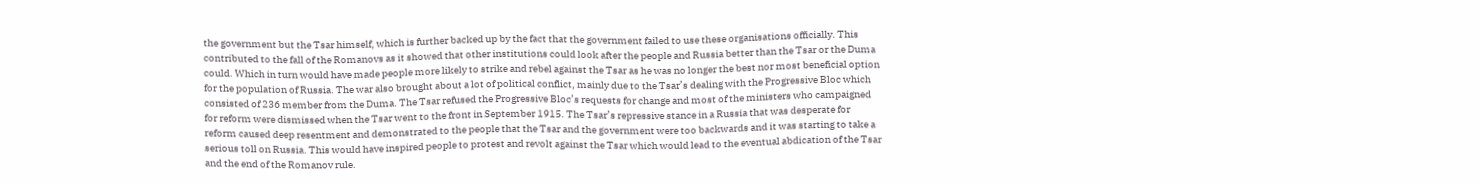the government but the Tsar himself, which is further backed up by the fact that the government failed to use these organisations officially. This contributed to the fall of the Romanovs as it showed that other institutions could look after the people and Russia better than the Tsar or the Duma could. Which in turn would have made people more likely to strike and rebel against the Tsar as he was no longer the best nor most beneficial option for the population of Russia. The war also brought about a lot of political conflict, mainly due to the Tsar’s dealing with the Progressive Bloc which consisted of 236 member from the Duma. The Tsar refused the Progressive Bloc’s requests for change and most of the ministers who campaigned for reform were dismissed when the Tsar went to the front in September 1915. The Tsar’s repressive stance in a Russia that was desperate for reform caused deep resentment and demonstrated to the people that the Tsar and the government were too backwards and it was starting to take a serious toll on Russia. This would have inspired people to protest and revolt against the Tsar which would lead to the eventual abdication of the Tsar and the end of the Romanov rule.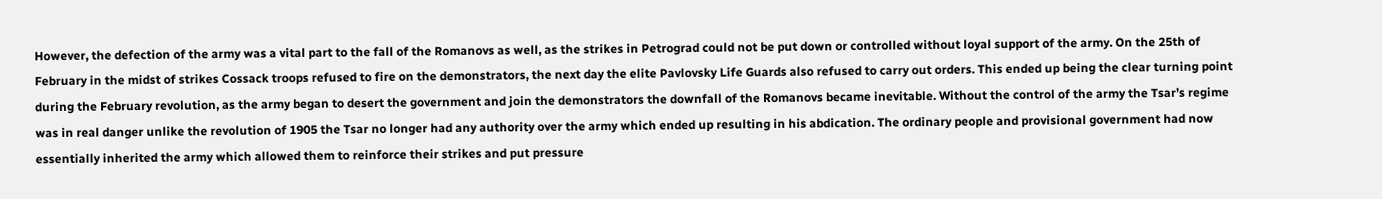However, the defection of the army was a vital part to the fall of the Romanovs as well, as the strikes in Petrograd could not be put down or controlled without loyal support of the army. On the 25th of February in the midst of strikes Cossack troops refused to fire on the demonstrators, the next day the elite Pavlovsky Life Guards also refused to carry out orders. This ended up being the clear turning point during the February revolution, as the army began to desert the government and join the demonstrators the downfall of the Romanovs became inevitable. Without the control of the army the Tsar’s regime was in real danger unlike the revolution of 1905 the Tsar no longer had any authority over the army which ended up resulting in his abdication. The ordinary people and provisional government had now essentially inherited the army which allowed them to reinforce their strikes and put pressure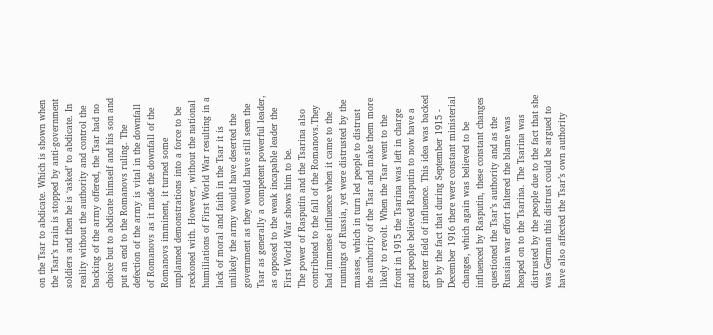on the Tsar to abdicate. Which is shown when the Tsar’s train is stopped by anti-government soldiers and then he is ‘asked’ to abdicate. In reality without the authority and control the backing of the army offered, the Tsar had no choice but to abdicate himself and his son and put an end to the Romanovs ruling. The defection of the army is vital in the downfall of Romanovs as it made the downfall of the Romanovs imminent, it turned some unplanned demonstrations into a force to be reckoned with. However, without the national humiliations of First World War resulting in a lack of moral and faith in the Tsar it is unlikely the army would have deserted the government as they would have still seen the Tsar as generally a competent powerful leader, as opposed to the weak incapable leader the First World War shows him to be.
The power of Rasputin and the Tsarina also contributed to the fall of the Romanovs.They had immense influence when it came to the runnings of Russia, yet were distrusted by the masses, which in turn led people to distrust the authority of the Tsar and make them more likely to revolt. When the Tsar went to the front in 1915 the Tsarina was left in charge and people believed Rasputin to now have a greater field of influence. This idea was backed up by the fact that during September 1915 - December 1916 there were constant ministerial changes, which again was believed to be influenced by Rasputin, these constant changes questioned the Tsar’s authority and as the Russian war effort faltered the blame was heaped on to the Tsarina. The Tsarina was distrusted by the people due to the fact that she was German this distrust could be argued to have also affected the Tsar’s own authority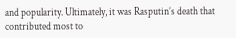and popularity. Ultimately, it was Rasputin’s death that contributed most to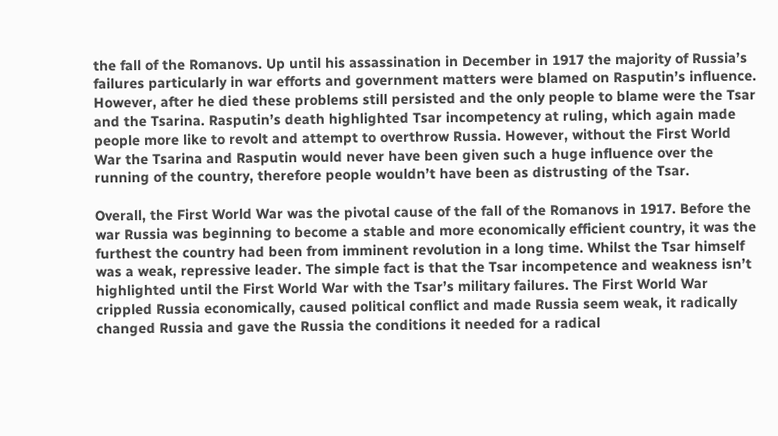the fall of the Romanovs. Up until his assassination in December in 1917 the majority of Russia’s failures particularly in war efforts and government matters were blamed on Rasputin’s influence. However, after he died these problems still persisted and the only people to blame were the Tsar and the Tsarina. Rasputin’s death highlighted Tsar incompetency at ruling, which again made people more like to revolt and attempt to overthrow Russia. However, without the First World War the Tsarina and Rasputin would never have been given such a huge influence over the running of the country, therefore people wouldn’t have been as distrusting of the Tsar.

Overall, the First World War was the pivotal cause of the fall of the Romanovs in 1917. Before the war Russia was beginning to become a stable and more economically efficient country, it was the furthest the country had been from imminent revolution in a long time. Whilst the Tsar himself was a weak, repressive leader. The simple fact is that the Tsar incompetence and weakness isn’t highlighted until the First World War with the Tsar’s military failures. The First World War crippled Russia economically, caused political conflict and made Russia seem weak, it radically changed Russia and gave the Russia the conditions it needed for a radical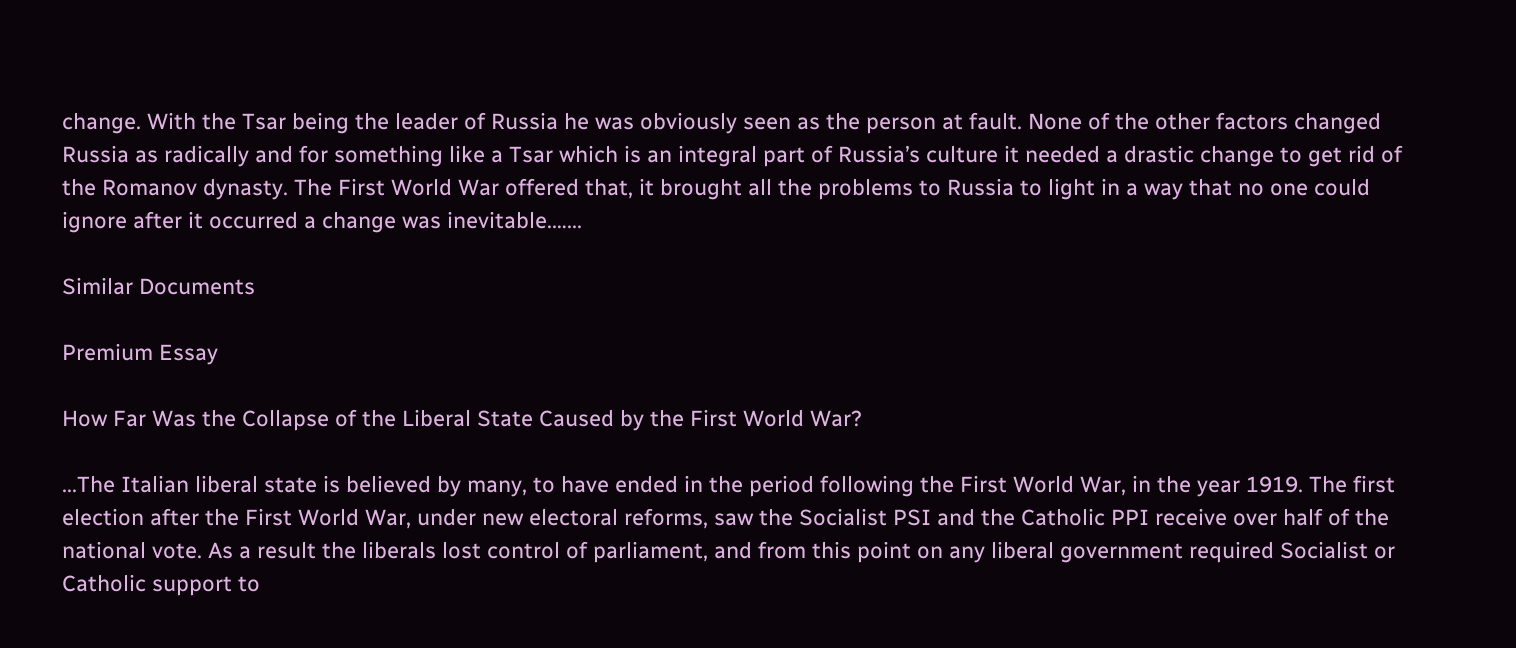change. With the Tsar being the leader of Russia he was obviously seen as the person at fault. None of the other factors changed Russia as radically and for something like a Tsar which is an integral part of Russia’s culture it needed a drastic change to get rid of the Romanov dynasty. The First World War offered that, it brought all the problems to Russia to light in a way that no one could ignore after it occurred a change was inevitable.…...

Similar Documents

Premium Essay

How Far Was the Collapse of the Liberal State Caused by the First World War?

...The Italian liberal state is believed by many, to have ended in the period following the First World War, in the year 1919. The first election after the First World War, under new electoral reforms, saw the Socialist PSI and the Catholic PPI receive over half of the national vote. As a result the liberals lost control of parliament, and from this point on any liberal government required Socialist or Catholic support to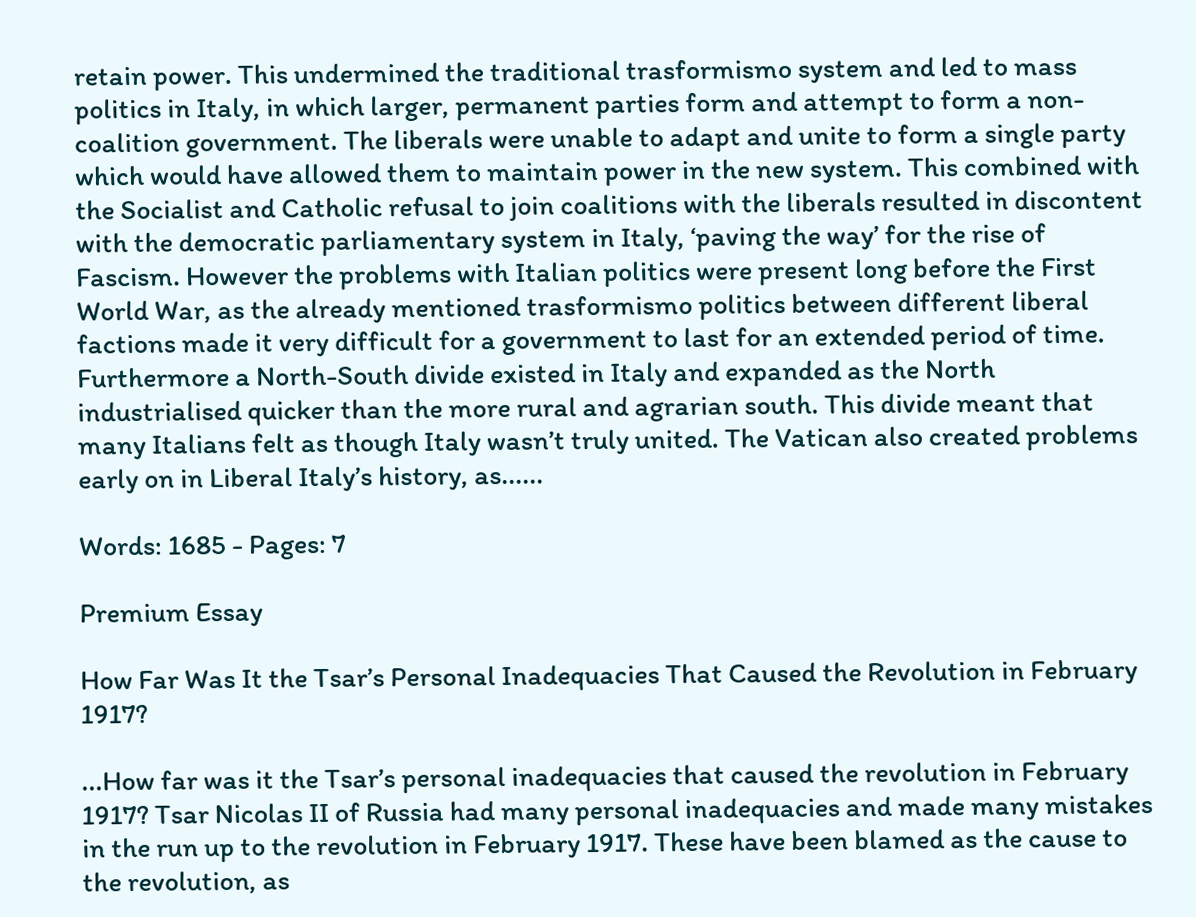retain power. This undermined the traditional trasformismo system and led to mass politics in Italy, in which larger, permanent parties form and attempt to form a non-coalition government. The liberals were unable to adapt and unite to form a single party which would have allowed them to maintain power in the new system. This combined with the Socialist and Catholic refusal to join coalitions with the liberals resulted in discontent with the democratic parliamentary system in Italy, ‘paving the way’ for the rise of Fascism. However the problems with Italian politics were present long before the First World War, as the already mentioned trasformismo politics between different liberal factions made it very difficult for a government to last for an extended period of time. Furthermore a North-South divide existed in Italy and expanded as the North industrialised quicker than the more rural and agrarian south. This divide meant that many Italians felt as though Italy wasn’t truly united. The Vatican also created problems early on in Liberal Italy’s history, as......

Words: 1685 - Pages: 7

Premium Essay

How Far Was It the Tsar’s Personal Inadequacies That Caused the Revolution in February 1917?

...How far was it the Tsar’s personal inadequacies that caused the revolution in February 1917? Tsar Nicolas II of Russia had many personal inadequacies and made many mistakes in the run up to the revolution in February 1917. These have been blamed as the cause to the revolution, as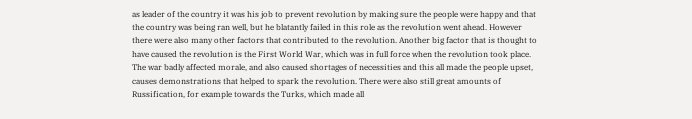as leader of the country it was his job to prevent revolution by making sure the people were happy and that the country was being ran well, but he blatantly failed in this role as the revolution went ahead. However there were also many other factors that contributed to the revolution. Another big factor that is thought to have caused the revolution is the First World War, which was in full force when the revolution took place. The war badly affected morale, and also caused shortages of necessities and this all made the people upset, causes demonstrations that helped to spark the revolution. There were also still great amounts of Russification, for example towards the Turks, which made all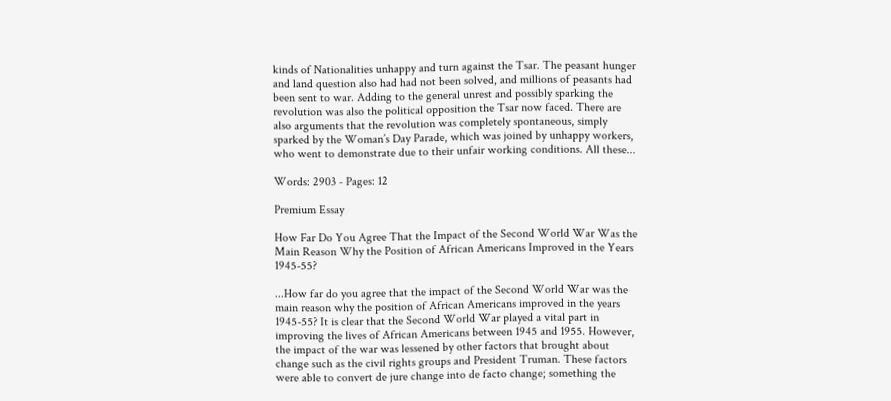kinds of Nationalities unhappy and turn against the Tsar. The peasant hunger and land question also had had not been solved, and millions of peasants had been sent to war. Adding to the general unrest and possibly sparking the revolution was also the political opposition the Tsar now faced. There are also arguments that the revolution was completely spontaneous, simply sparked by the Woman’s Day Parade, which was joined by unhappy workers, who went to demonstrate due to their unfair working conditions. All these...

Words: 2903 - Pages: 12

Premium Essay

How Far Do You Agree That the Impact of the Second World War Was the Main Reason Why the Position of African Americans Improved in the Years 1945-55?

...How far do you agree that the impact of the Second World War was the main reason why the position of African Americans improved in the years 1945-55? It is clear that the Second World War played a vital part in improving the lives of African Americans between 1945 and 1955. However, the impact of the war was lessened by other factors that brought about change such as the civil rights groups and President Truman. These factors were able to convert de jure change into de facto change; something the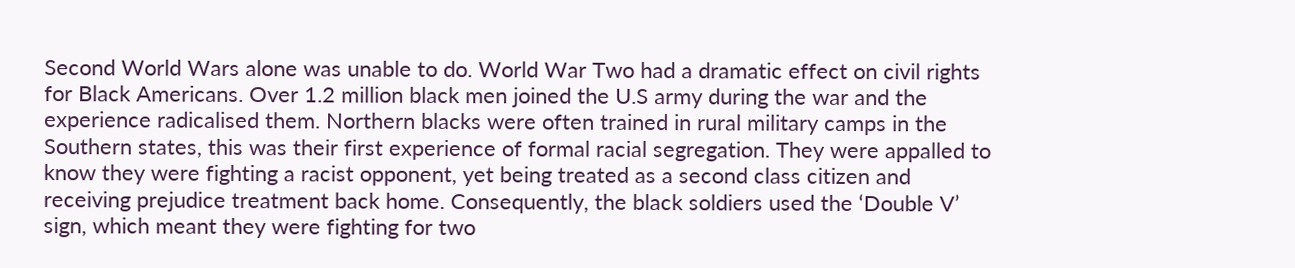Second World Wars alone was unable to do. World War Two had a dramatic effect on civil rights for Black Americans. Over 1.2 million black men joined the U.S army during the war and the experience radicalised them. Northern blacks were often trained in rural military camps in the Southern states, this was their first experience of formal racial segregation. They were appalled to know they were fighting a racist opponent, yet being treated as a second class citizen and receiving prejudice treatment back home. Consequently, the black soldiers used the ‘Double V’ sign, which meant they were fighting for two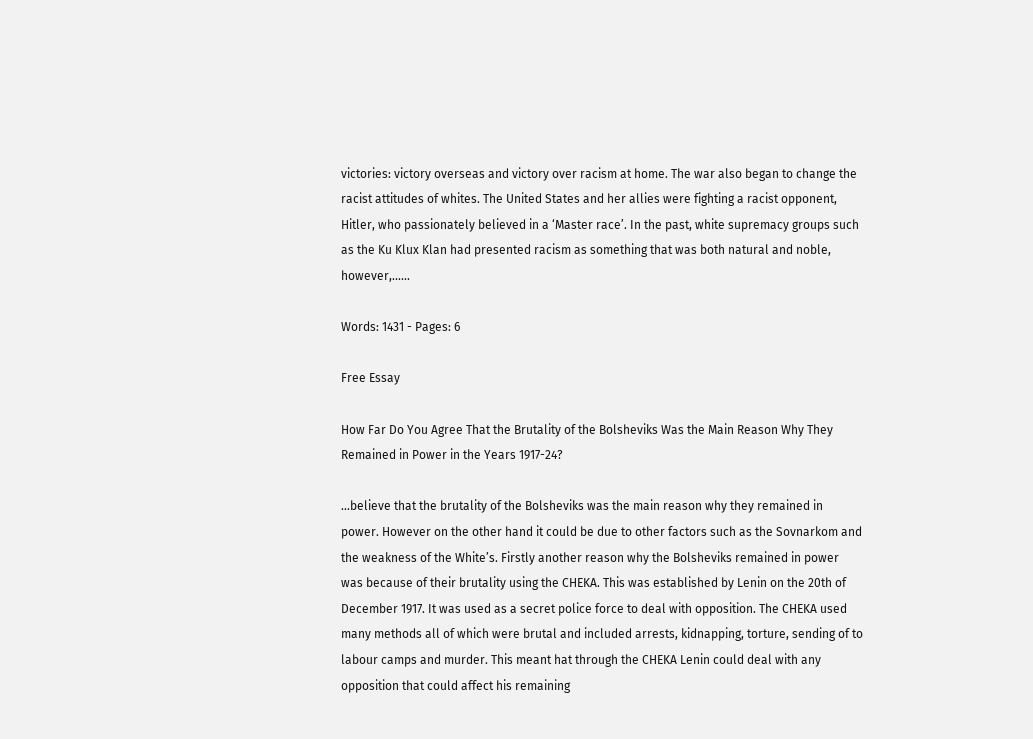victories: victory overseas and victory over racism at home. The war also began to change the racist attitudes of whites. The United States and her allies were fighting a racist opponent, Hitler, who passionately believed in a ‘Master race’. In the past, white supremacy groups such as the Ku Klux Klan had presented racism as something that was both natural and noble, however,......

Words: 1431 - Pages: 6

Free Essay

How Far Do You Agree That the Brutality of the Bolsheviks Was the Main Reason Why They Remained in Power in the Years 1917-24?

...believe that the brutality of the Bolsheviks was the main reason why they remained in power. However on the other hand it could be due to other factors such as the Sovnarkom and the weakness of the White’s. Firstly another reason why the Bolsheviks remained in power was because of their brutality using the CHEKA. This was established by Lenin on the 20th of December 1917. It was used as a secret police force to deal with opposition. The CHEKA used many methods all of which were brutal and included arrests, kidnapping, torture, sending of to labour camps and murder. This meant hat through the CHEKA Lenin could deal with any opposition that could affect his remaining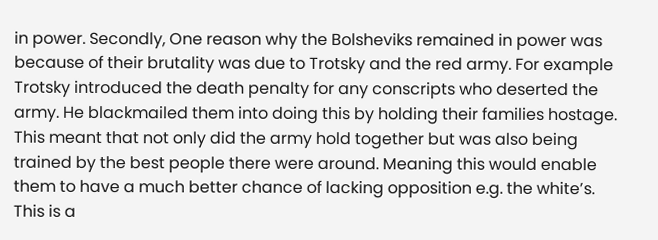in power. Secondly, One reason why the Bolsheviks remained in power was because of their brutality was due to Trotsky and the red army. For example Trotsky introduced the death penalty for any conscripts who deserted the army. He blackmailed them into doing this by holding their families hostage. This meant that not only did the army hold together but was also being trained by the best people there were around. Meaning this would enable them to have a much better chance of lacking opposition e.g. the white’s. This is a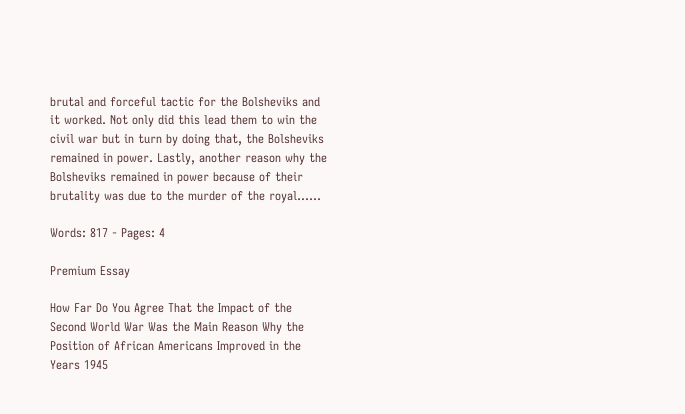brutal and forceful tactic for the Bolsheviks and it worked. Not only did this lead them to win the civil war but in turn by doing that, the Bolsheviks remained in power. Lastly, another reason why the Bolsheviks remained in power because of their brutality was due to the murder of the royal......

Words: 817 - Pages: 4

Premium Essay

How Far Do You Agree That the Impact of the Second World War Was the Main Reason Why the Position of African Americans Improved in the Years 1945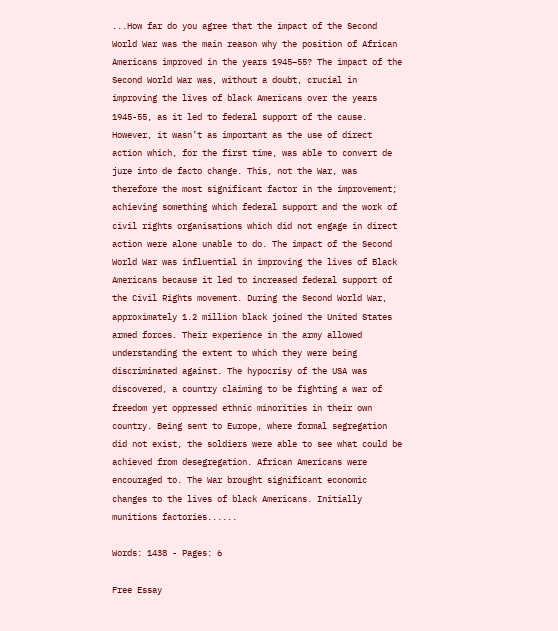...How far do you agree that the impact of the Second World War was the main reason why the position of African Americans improved in the years 1945–55? The impact of the Second World War was, without a doubt, crucial in improving the lives of black Americans over the years 1945-55, as it led to federal support of the cause. However, it wasn’t as important as the use of direct action which, for the first time, was able to convert de jure into de facto change. This, not the War, was therefore the most significant factor in the improvement; achieving something which federal support and the work of civil rights organisations which did not engage in direct action were alone unable to do. The impact of the Second World War was influential in improving the lives of Black Americans because it led to increased federal support of the Civil Rights movement. During the Second World War, approximately 1.2 million black joined the United States armed forces. Their experience in the army allowed understanding the extent to which they were being discriminated against. The hypocrisy of the USA was discovered, a country claiming to be fighting a war of freedom yet oppressed ethnic minorities in their own country. Being sent to Europe, where formal segregation did not exist, the soldiers were able to see what could be achieved from desegregation. African Americans were encouraged to. The War brought significant economic changes to the lives of black Americans. Initially munitions factories......

Words: 1438 - Pages: 6

Free Essay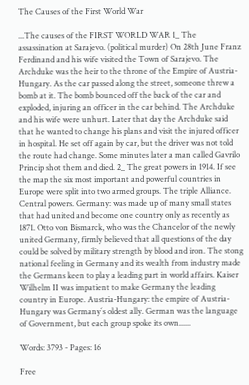The Causes of the First World War

...The causes of the FIRST WORLD WAR 1_ The assassination at Sarajevo. (political murder) On 28th June Franz Ferdinand and his wife visited the Town of Sarajevo. The Archduke was the heir to the throne of the Empire of Austria-Hungary. As the car passed along the street, someone threw a bomb at it. The bomb bounced off the back of the car and exploded, injuring an officer in the car behind. The Archduke and his wife were unhurt. Later that day the Archduke said that he wanted to change his plans and visit the injured officer in hospital. He set off again by car, but the driver was not told the route had change. Some minutes later a man called Gavrilo Princip shot them and died. 2_ The great powers in 1914. If see the map the six most important and powerful countries in Europe were split into two armed groups. The triple Alliance. Central powers. Germany: was made up of many small states that had united and become one country only as recently as 1871. Otto von Bismarck, who was the Chancelor of the newly united Germany, firmly believed that all questions of the day could be solved by military strength by blood and iron. The stong national feeling in Germany and its wealth from industry made the Germans keen to play a leading part in world affairs. Kaiser Wilhelm II was impatient to make Germany the leading country in Europe. Austria-Hungary: the empire of Austria-Hungary was Germany´s oldest ally. German was the language of Government, but each group spoke its own......

Words: 3793 - Pages: 16

Free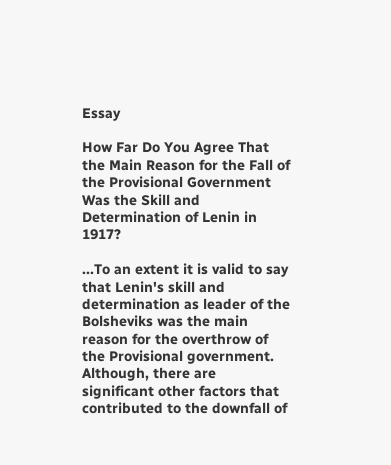Essay

How Far Do You Agree That the Main Reason for the Fall of the Provisional Government Was the Skill and Determination of Lenin in 1917?

...To an extent it is valid to say that Lenin's skill and determination as leader of the Bolsheviks was the main reason for the overthrow of the Provisional government. Although, there are significant other factors that contributed to the downfall of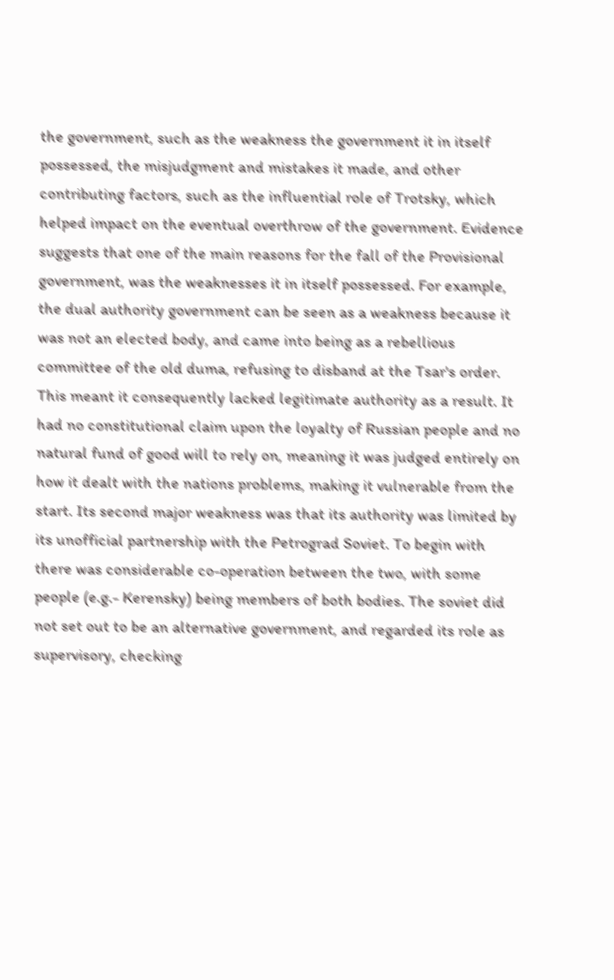the government, such as the weakness the government it in itself possessed, the misjudgment and mistakes it made, and other contributing factors, such as the influential role of Trotsky, which helped impact on the eventual overthrow of the government. Evidence suggests that one of the main reasons for the fall of the Provisional government, was the weaknesses it in itself possessed. For example, the dual authority government can be seen as a weakness because it was not an elected body, and came into being as a rebellious committee of the old duma, refusing to disband at the Tsar's order. This meant it consequently lacked legitimate authority as a result. It had no constitutional claim upon the loyalty of Russian people and no natural fund of good will to rely on, meaning it was judged entirely on how it dealt with the nations problems, making it vulnerable from the start. Its second major weakness was that its authority was limited by its unofficial partnership with the Petrograd Soviet. To begin with there was considerable co-operation between the two, with some people (e.g.- Kerensky) being members of both bodies. The soviet did not set out to be an alternative government, and regarded its role as supervisory, checking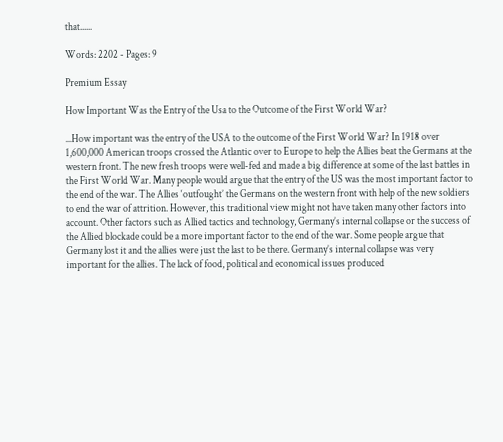that......

Words: 2202 - Pages: 9

Premium Essay

How Important Was the Entry of the Usa to the Outcome of the First World War?

...How important was the entry of the USA to the outcome of the First World War? In 1918 over 1,600,000 American troops crossed the Atlantic over to Europe to help the Allies beat the Germans at the western front. The new fresh troops were well-fed and made a big difference at some of the last battles in the First World War. Many people would argue that the entry of the US was the most important factor to the end of the war. The Allies ‘outfought’ the Germans on the western front with help of the new soldiers to end the war of attrition. However, this traditional view might not have taken many other factors into account. Other factors such as Allied tactics and technology, Germany’s internal collapse or the success of the Allied blockade could be a more important factor to the end of the war. Some people argue that Germany lost it and the allies were just the last to be there. Germany’s internal collapse was very important for the allies. The lack of food, political and economical issues produced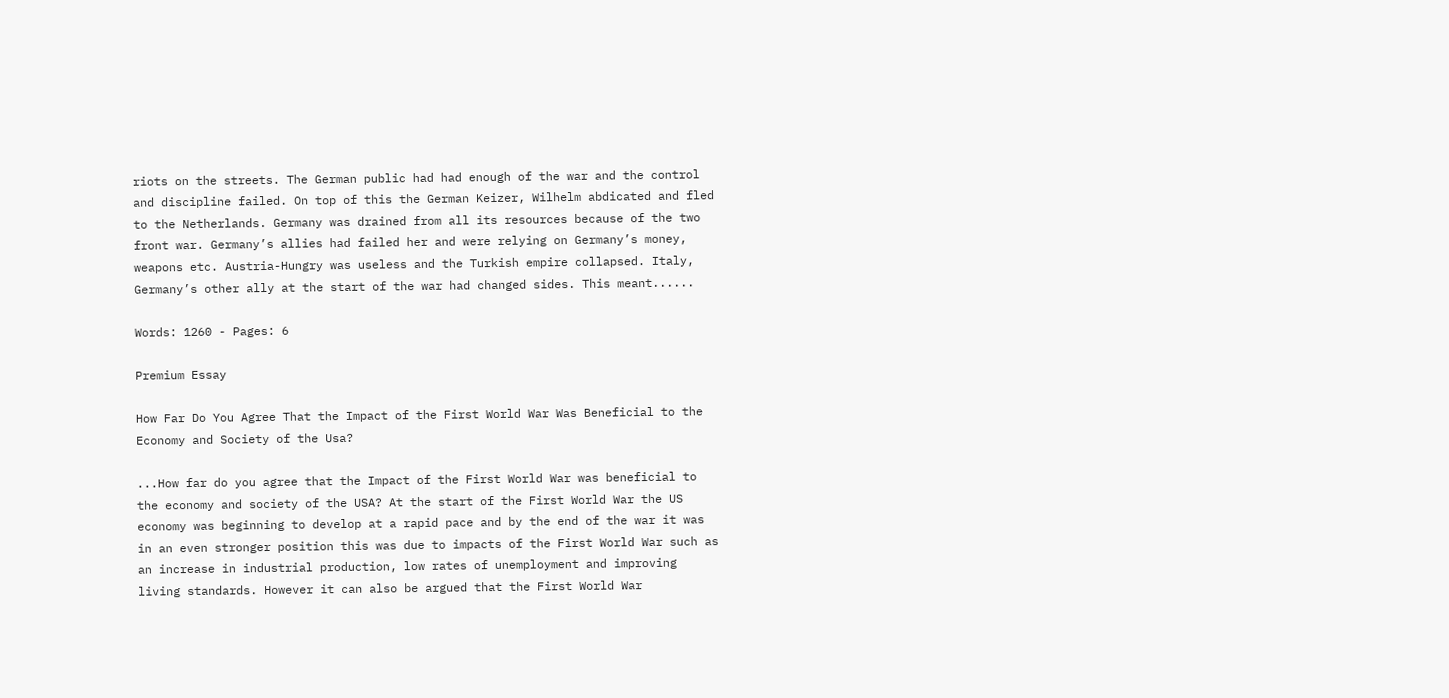riots on the streets. The German public had had enough of the war and the control and discipline failed. On top of this the German Keizer, Wilhelm abdicated and fled to the Netherlands. Germany was drained from all its resources because of the two front war. Germany’s allies had failed her and were relying on Germany’s money, weapons etc. Austria-Hungry was useless and the Turkish empire collapsed. Italy, Germany’s other ally at the start of the war had changed sides. This meant......

Words: 1260 - Pages: 6

Premium Essay

How Far Do You Agree That the Impact of the First World War Was Beneficial to the Economy and Society of the Usa?

...How far do you agree that the Impact of the First World War was beneficial to the economy and society of the USA? At the start of the First World War the US economy was beginning to develop at a rapid pace and by the end of the war it was in an even stronger position this was due to impacts of the First World War such as an increase in industrial production, low rates of unemployment and improving living standards. However it can also be argued that the First World War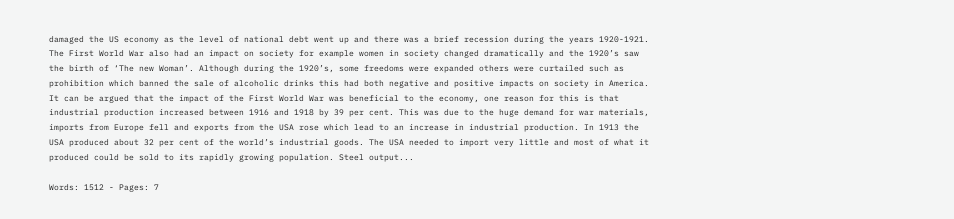damaged the US economy as the level of national debt went up and there was a brief recession during the years 1920-1921. The First World War also had an impact on society for example women in society changed dramatically and the 1920’s saw the birth of ‘The new Woman’. Although during the 1920’s, some freedoms were expanded others were curtailed such as prohibition which banned the sale of alcoholic drinks this had both negative and positive impacts on society in America. It can be argued that the impact of the First World War was beneficial to the economy, one reason for this is that industrial production increased between 1916 and 1918 by 39 per cent. This was due to the huge demand for war materials, imports from Europe fell and exports from the USA rose which lead to an increase in industrial production. In 1913 the USA produced about 32 per cent of the world’s industrial goods. The USA needed to import very little and most of what it produced could be sold to its rapidly growing population. Steel output...

Words: 1512 - Pages: 7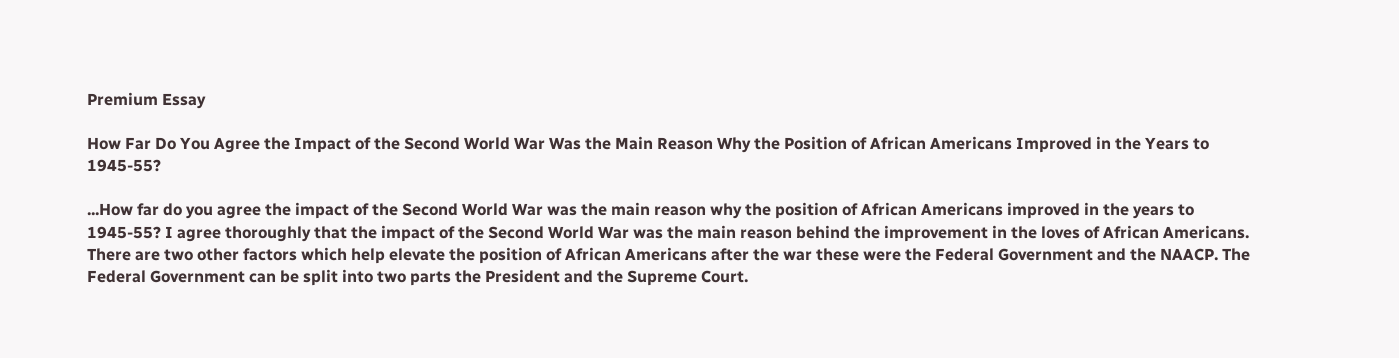Premium Essay

How Far Do You Agree the Impact of the Second World War Was the Main Reason Why the Position of African Americans Improved in the Years to 1945-55?

...How far do you agree the impact of the Second World War was the main reason why the position of African Americans improved in the years to 1945-55? I agree thoroughly that the impact of the Second World War was the main reason behind the improvement in the loves of African Americans. There are two other factors which help elevate the position of African Americans after the war these were the Federal Government and the NAACP. The Federal Government can be split into two parts the President and the Supreme Court.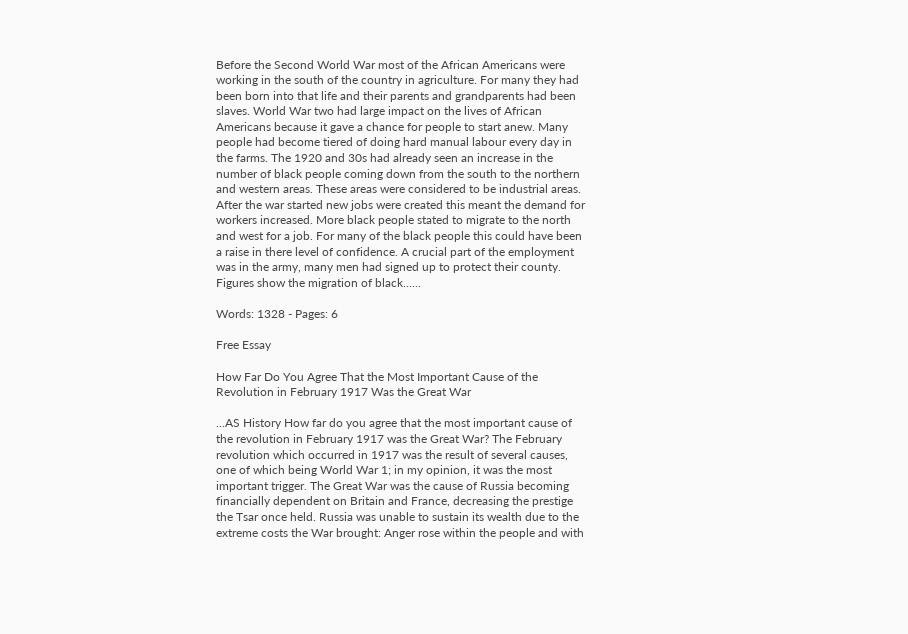Before the Second World War most of the African Americans were working in the south of the country in agriculture. For many they had been born into that life and their parents and grandparents had been slaves. World War two had large impact on the lives of African Americans because it gave a chance for people to start anew. Many people had become tiered of doing hard manual labour every day in the farms. The 1920 and 30s had already seen an increase in the number of black people coming down from the south to the northern and western areas. These areas were considered to be industrial areas. After the war started new jobs were created this meant the demand for workers increased. More black people stated to migrate to the north and west for a job. For many of the black people this could have been a raise in there level of confidence. A crucial part of the employment was in the army, many men had signed up to protect their county. Figures show the migration of black......

Words: 1328 - Pages: 6

Free Essay

How Far Do You Agree That the Most Important Cause of the Revolution in February 1917 Was the Great War

...AS History How far do you agree that the most important cause of the revolution in February 1917 was the Great War? The February revolution which occurred in 1917 was the result of several causes, one of which being World War 1; in my opinion, it was the most important trigger. The Great War was the cause of Russia becoming financially dependent on Britain and France, decreasing the prestige the Tsar once held. Russia was unable to sustain its wealth due to the extreme costs the War brought: Anger rose within the people and with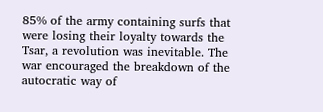85% of the army containing surfs that were losing their loyalty towards the Tsar, a revolution was inevitable. The war encouraged the breakdown of the autocratic way of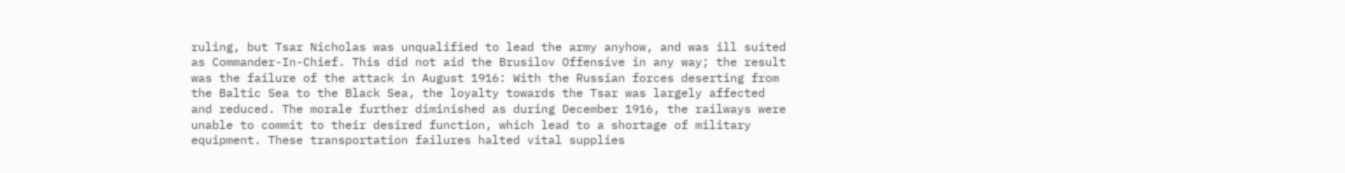ruling, but Tsar Nicholas was unqualified to lead the army anyhow, and was ill suited as Commander-In-Chief. This did not aid the Brusilov Offensive in any way; the result was the failure of the attack in August 1916: With the Russian forces deserting from the Baltic Sea to the Black Sea, the loyalty towards the Tsar was largely affected and reduced. The morale further diminished as during December 1916, the railways were unable to commit to their desired function, which lead to a shortage of military equipment. These transportation failures halted vital supplies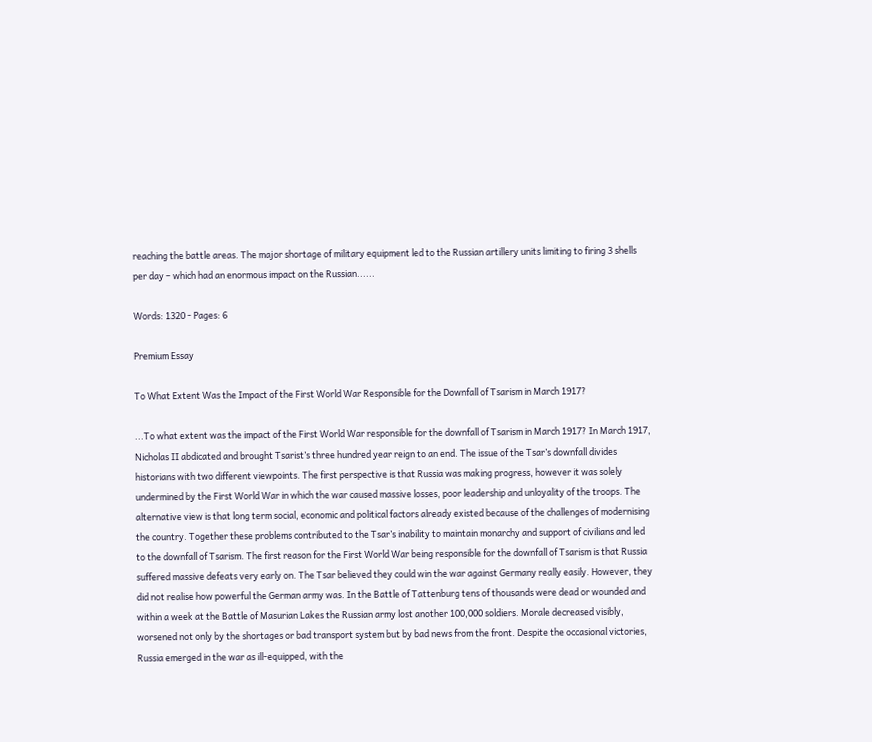reaching the battle areas. The major shortage of military equipment led to the Russian artillery units limiting to firing 3 shells per day – which had an enormous impact on the Russian......

Words: 1320 - Pages: 6

Premium Essay

To What Extent Was the Impact of the First World War Responsible for the Downfall of Tsarism in March 1917?

...To what extent was the impact of the First World War responsible for the downfall of Tsarism in March 1917? In March 1917, Nicholas II abdicated and brought Tsarist’s three hundred year reign to an end. The issue of the Tsar’s downfall divides historians with two different viewpoints. The first perspective is that Russia was making progress, however it was solely undermined by the First World War in which the war caused massive losses, poor leadership and unloyality of the troops. The alternative view is that long term social, economic and political factors already existed because of the challenges of modernising the country. Together these problems contributed to the Tsar’s inability to maintain monarchy and support of civilians and led to the downfall of Tsarism. The first reason for the First World War being responsible for the downfall of Tsarism is that Russia suffered massive defeats very early on. The Tsar believed they could win the war against Germany really easily. However, they did not realise how powerful the German army was. In the Battle of Tattenburg tens of thousands were dead or wounded and within a week at the Battle of Masurian Lakes the Russian army lost another 100,000 soldiers. Morale decreased visibly, worsened not only by the shortages or bad transport system but by bad news from the front. Despite the occasional victories, Russia emerged in the war as ill-equipped, with the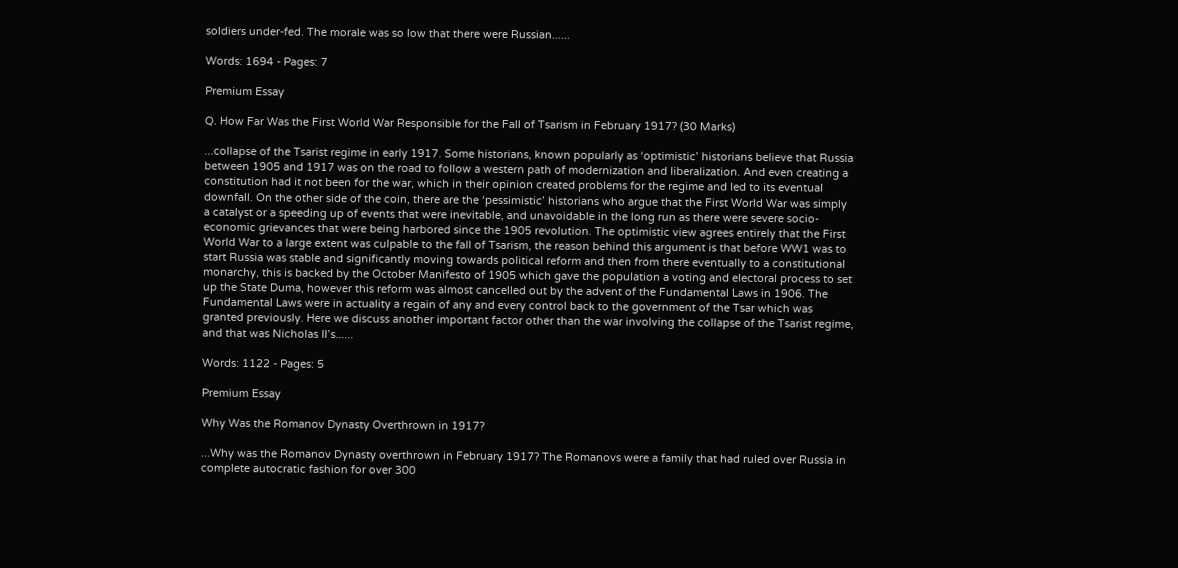soldiers under-fed. The morale was so low that there were Russian......

Words: 1694 - Pages: 7

Premium Essay

Q. How Far Was the First World War Responsible for the Fall of Tsarism in February 1917? (30 Marks)

...collapse of the Tsarist regime in early 1917. Some historians, known popularly as ‘optimistic’ historians believe that Russia between 1905 and 1917 was on the road to follow a western path of modernization and liberalization. And even creating a constitution had it not been for the war, which in their opinion created problems for the regime and led to its eventual downfall. On the other side of the coin, there are the ‘pessimistic’ historians who argue that the First World War was simply a catalyst or a speeding up of events that were inevitable, and unavoidable in the long run as there were severe socio-economic grievances that were being harbored since the 1905 revolution. The optimistic view agrees entirely that the First World War to a large extent was culpable to the fall of Tsarism, the reason behind this argument is that before WW1 was to start Russia was stable and significantly moving towards political reform and then from there eventually to a constitutional monarchy, this is backed by the October Manifesto of 1905 which gave the population a voting and electoral process to set up the State Duma, however this reform was almost cancelled out by the advent of the Fundamental Laws in 1906. The Fundamental Laws were in actuality a regain of any and every control back to the government of the Tsar which was granted previously. Here we discuss another important factor other than the war involving the collapse of the Tsarist regime, and that was Nicholas II’s......

Words: 1122 - Pages: 5

Premium Essay

Why Was the Romanov Dynasty Overthrown in 1917?

...Why was the Romanov Dynasty overthrown in February 1917? The Romanovs were a family that had ruled over Russia in complete autocratic fashion for over 300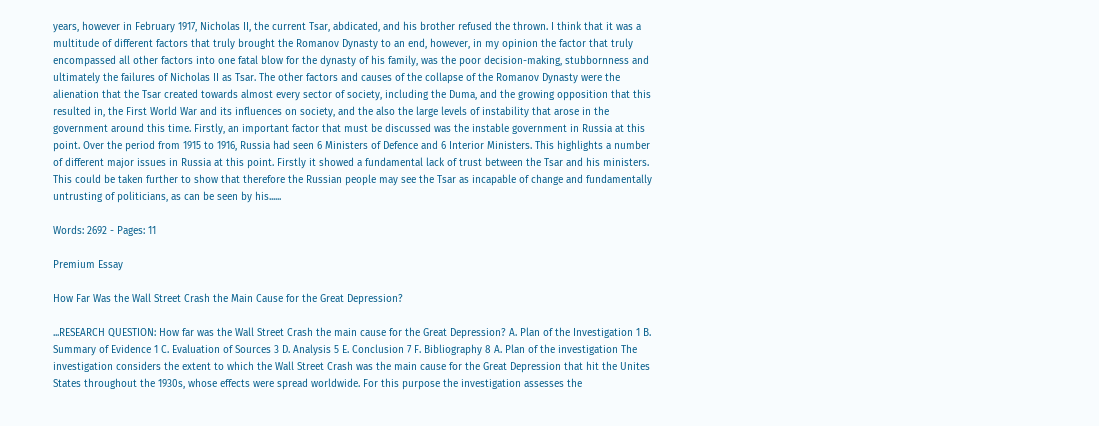years, however in February 1917, Nicholas II, the current Tsar, abdicated, and his brother refused the thrown. I think that it was a multitude of different factors that truly brought the Romanov Dynasty to an end, however, in my opinion the factor that truly encompassed all other factors into one fatal blow for the dynasty of his family, was the poor decision-making, stubbornness and ultimately the failures of Nicholas II as Tsar. The other factors and causes of the collapse of the Romanov Dynasty were the alienation that the Tsar created towards almost every sector of society, including the Duma, and the growing opposition that this resulted in, the First World War and its influences on society, and the also the large levels of instability that arose in the government around this time. Firstly, an important factor that must be discussed was the instable government in Russia at this point. Over the period from 1915 to 1916, Russia had seen 6 Ministers of Defence and 6 Interior Ministers. This highlights a number of different major issues in Russia at this point. Firstly it showed a fundamental lack of trust between the Tsar and his ministers. This could be taken further to show that therefore the Russian people may see the Tsar as incapable of change and fundamentally untrusting of politicians, as can be seen by his......

Words: 2692 - Pages: 11

Premium Essay

How Far Was the Wall Street Crash the Main Cause for the Great Depression?

...RESEARCH QUESTION: How far was the Wall Street Crash the main cause for the Great Depression? A. Plan of the Investigation 1 B. Summary of Evidence 1 C. Evaluation of Sources 3 D. Analysis 5 E. Conclusion 7 F. Bibliography 8 A. Plan of the investigation The investigation considers the extent to which the Wall Street Crash was the main cause for the Great Depression that hit the Unites States throughout the 1930s, whose effects were spread worldwide. For this purpose the investigation assesses the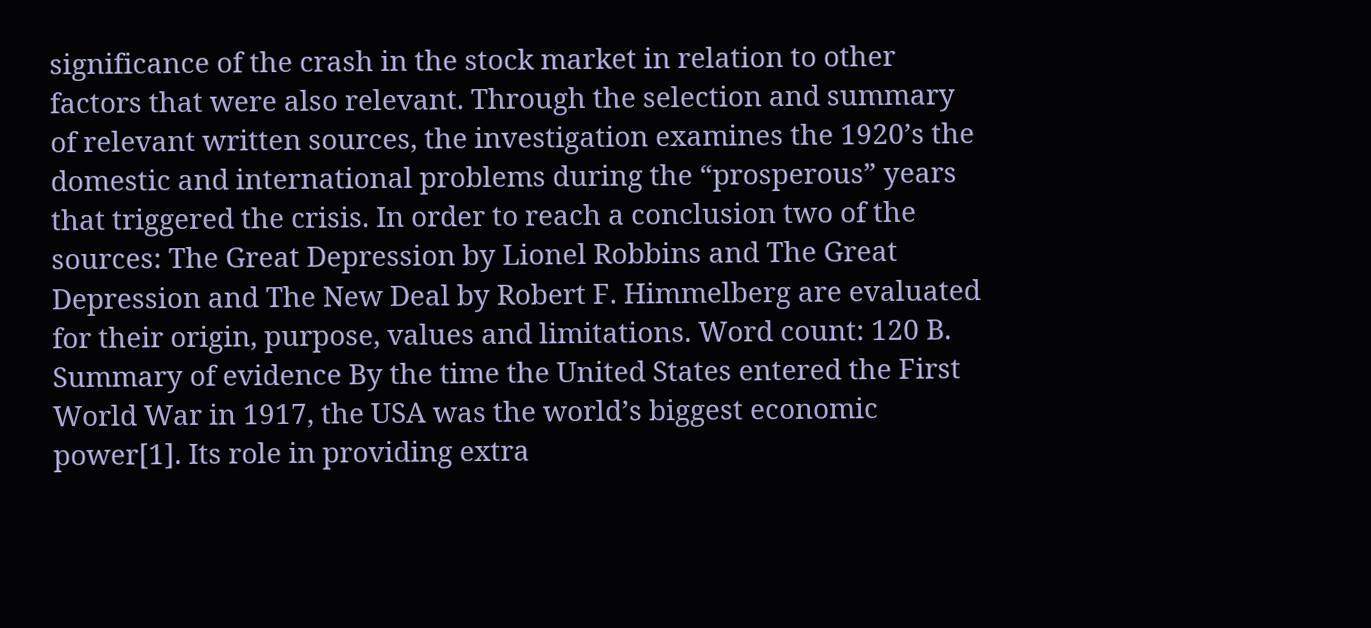significance of the crash in the stock market in relation to other factors that were also relevant. Through the selection and summary of relevant written sources, the investigation examines the 1920’s the domestic and international problems during the “prosperous” years that triggered the crisis. In order to reach a conclusion two of the sources: The Great Depression by Lionel Robbins and The Great Depression and The New Deal by Robert F. Himmelberg are evaluated for their origin, purpose, values and limitations. Word count: 120 B. Summary of evidence By the time the United States entered the First World War in 1917, the USA was the world’s biggest economic power[1]. Its role in providing extra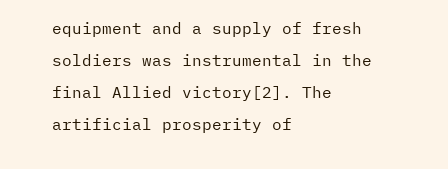equipment and a supply of fresh soldiers was instrumental in the final Allied victory[2]. The artificial prosperity of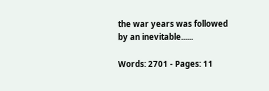the war years was followed by an inevitable......

Words: 2701 - Pages: 11